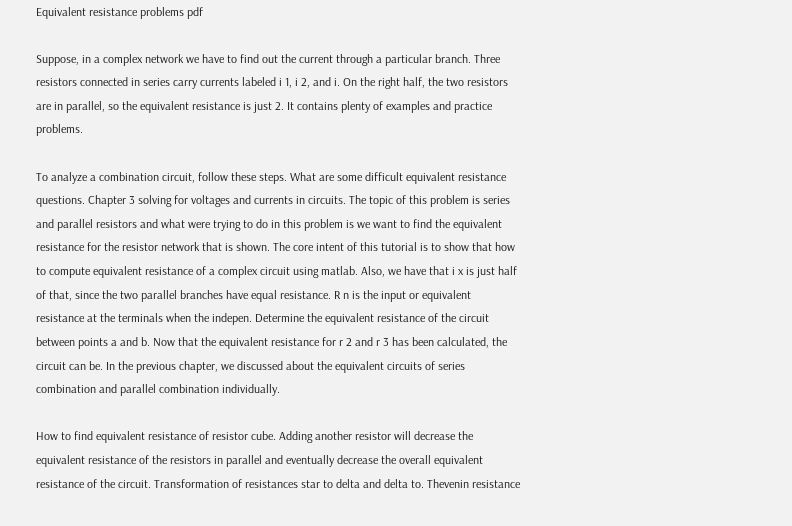Equivalent resistance problems pdf

Suppose, in a complex network we have to find out the current through a particular branch. Three resistors connected in series carry currents labeled i 1, i 2, and i. On the right half, the two resistors are in parallel, so the equivalent resistance is just 2. It contains plenty of examples and practice problems.

To analyze a combination circuit, follow these steps. What are some difficult equivalent resistance questions. Chapter 3 solving for voltages and currents in circuits. The topic of this problem is series and parallel resistors and what were trying to do in this problem is we want to find the equivalent resistance for the resistor network that is shown. The core intent of this tutorial is to show that how to compute equivalent resistance of a complex circuit using matlab. Also, we have that i x is just half of that, since the two parallel branches have equal resistance. R n is the input or equivalent resistance at the terminals when the indepen. Determine the equivalent resistance of the circuit between points a and b. Now that the equivalent resistance for r 2 and r 3 has been calculated, the circuit can be. In the previous chapter, we discussed about the equivalent circuits of series combination and parallel combination individually.

How to find equivalent resistance of resistor cube. Adding another resistor will decrease the equivalent resistance of the resistors in parallel and eventually decrease the overall equivalent resistance of the circuit. Transformation of resistances star to delta and delta to. Thevenin resistance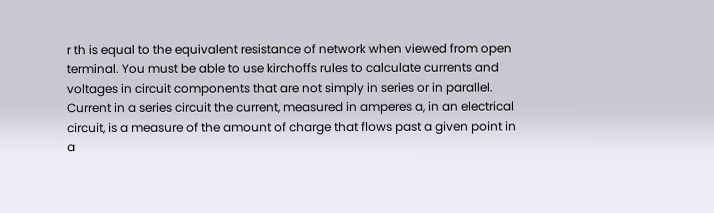r th is equal to the equivalent resistance of network when viewed from open terminal. You must be able to use kirchoffs rules to calculate currents and voltages in circuit components that are not simply in series or in parallel. Current in a series circuit the current, measured in amperes a, in an electrical circuit, is a measure of the amount of charge that flows past a given point in a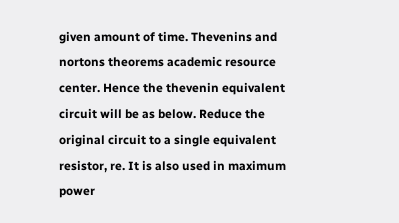given amount of time. Thevenins and nortons theorems academic resource center. Hence the thevenin equivalent circuit will be as below. Reduce the original circuit to a single equivalent resistor, re. It is also used in maximum power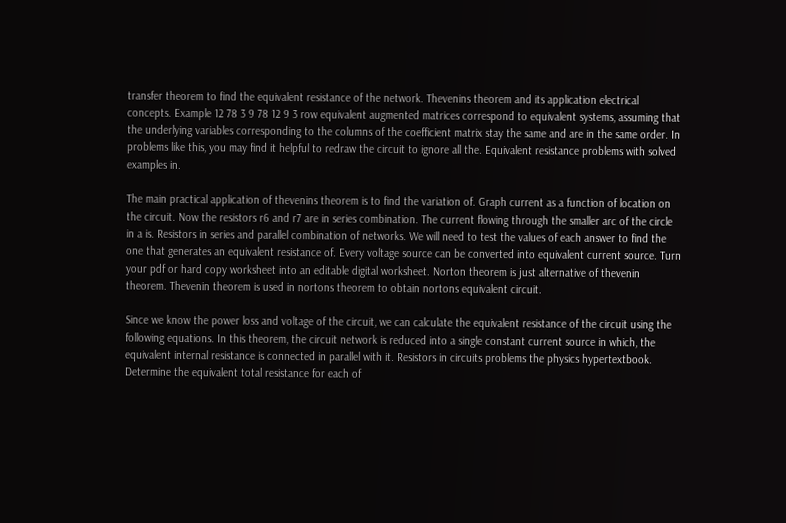transfer theorem to find the equivalent resistance of the network. Thevenins theorem and its application electrical concepts. Example 12 78 3 9 78 12 9 3 row equivalent augmented matrices correspond to equivalent systems, assuming that the underlying variables corresponding to the columns of the coefficient matrix stay the same and are in the same order. In problems like this, you may find it helpful to redraw the circuit to ignore all the. Equivalent resistance problems with solved examples in.

The main practical application of thevenins theorem is to find the variation of. Graph current as a function of location on the circuit. Now the resistors r6 and r7 are in series combination. The current flowing through the smaller arc of the circle in a is. Resistors in series and parallel combination of networks. We will need to test the values of each answer to find the one that generates an equivalent resistance of. Every voltage source can be converted into equivalent current source. Turn your pdf or hard copy worksheet into an editable digital worksheet. Norton theorem is just alternative of thevenin theorem. Thevenin theorem is used in nortons theorem to obtain nortons equivalent circuit.

Since we know the power loss and voltage of the circuit, we can calculate the equivalent resistance of the circuit using the following equations. In this theorem, the circuit network is reduced into a single constant current source in which, the equivalent internal resistance is connected in parallel with it. Resistors in circuits problems the physics hypertextbook. Determine the equivalent total resistance for each of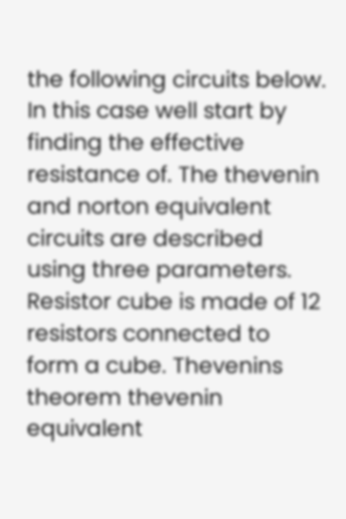the following circuits below. In this case well start by finding the effective resistance of. The thevenin and norton equivalent circuits are described using three parameters. Resistor cube is made of 12 resistors connected to form a cube. Thevenins theorem thevenin equivalent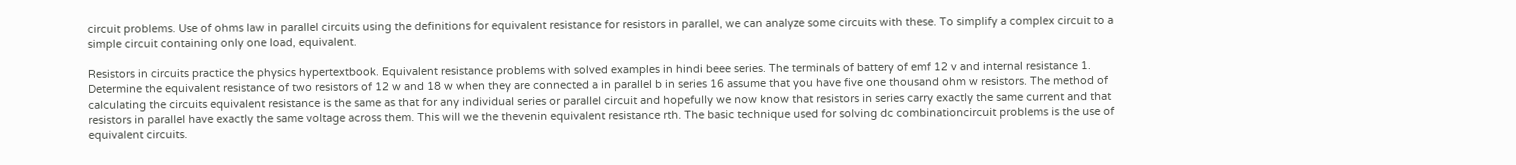circuit problems. Use of ohms law in parallel circuits using the definitions for equivalent resistance for resistors in parallel, we can analyze some circuits with these. To simplify a complex circuit to a simple circuit containing only one load, equivalent.

Resistors in circuits practice the physics hypertextbook. Equivalent resistance problems with solved examples in hindi beee series. The terminals of battery of emf 12 v and internal resistance 1. Determine the equivalent resistance of two resistors of 12 w and 18 w when they are connected a in parallel b in series 16 assume that you have five one thousand ohm w resistors. The method of calculating the circuits equivalent resistance is the same as that for any individual series or parallel circuit and hopefully we now know that resistors in series carry exactly the same current and that resistors in parallel have exactly the same voltage across them. This will we the thevenin equivalent resistance rth. The basic technique used for solving dc combinationcircuit problems is the use of equivalent circuits.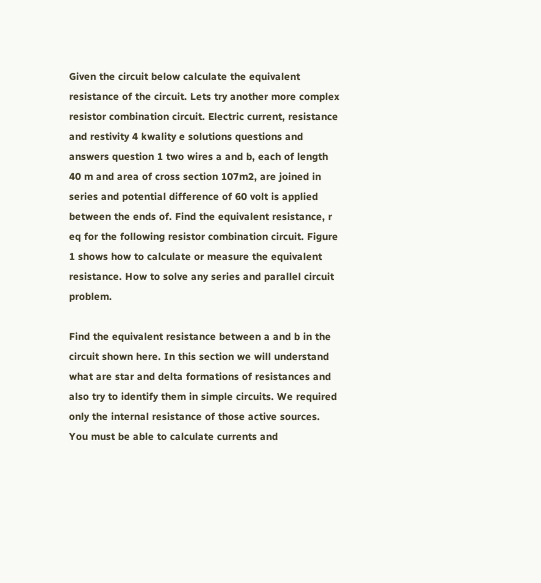Given the circuit below calculate the equivalent resistance of the circuit. Lets try another more complex resistor combination circuit. Electric current, resistance and restivity 4 kwality e solutions questions and answers question 1 two wires a and b, each of length 40 m and area of cross section 107m2, are joined in series and potential difference of 60 volt is applied between the ends of. Find the equivalent resistance, r eq for the following resistor combination circuit. Figure 1 shows how to calculate or measure the equivalent resistance. How to solve any series and parallel circuit problem.

Find the equivalent resistance between a and b in the circuit shown here. In this section we will understand what are star and delta formations of resistances and also try to identify them in simple circuits. We required only the internal resistance of those active sources. You must be able to calculate currents and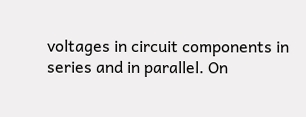voltages in circuit components in series and in parallel. On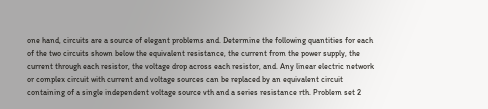one hand, circuits are a source of elegant problems and. Determine the following quantities for each of the two circuits shown below the equivalent resistance, the current from the power supply, the current through each resistor, the voltage drop across each resistor, and. Any linear electric network or complex circuit with current and voltage sources can be replaced by an equivalent circuit containing of a single independent voltage source vth and a series resistance rth. Problem set 2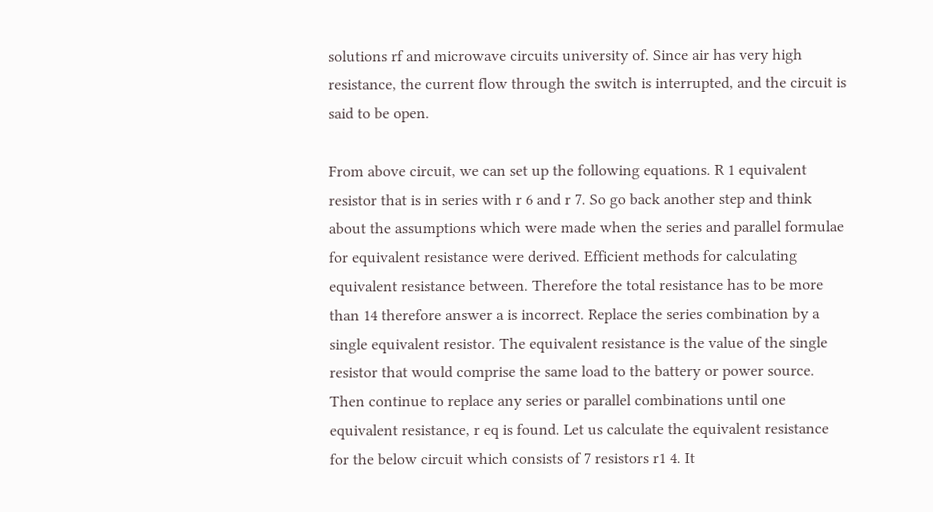solutions rf and microwave circuits university of. Since air has very high resistance, the current flow through the switch is interrupted, and the circuit is said to be open.

From above circuit, we can set up the following equations. R 1 equivalent resistor that is in series with r 6 and r 7. So go back another step and think about the assumptions which were made when the series and parallel formulae for equivalent resistance were derived. Efficient methods for calculating equivalent resistance between. Therefore the total resistance has to be more than 14 therefore answer a is incorrect. Replace the series combination by a single equivalent resistor. The equivalent resistance is the value of the single resistor that would comprise the same load to the battery or power source. Then continue to replace any series or parallel combinations until one equivalent resistance, r eq is found. Let us calculate the equivalent resistance for the below circuit which consists of 7 resistors r1 4. It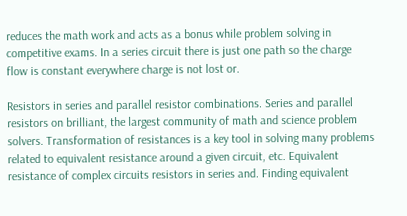reduces the math work and acts as a bonus while problem solving in competitive exams. In a series circuit there is just one path so the charge flow is constant everywhere charge is not lost or.

Resistors in series and parallel resistor combinations. Series and parallel resistors on brilliant, the largest community of math and science problem solvers. Transformation of resistances is a key tool in solving many problems related to equivalent resistance around a given circuit, etc. Equivalent resistance of complex circuits resistors in series and. Finding equivalent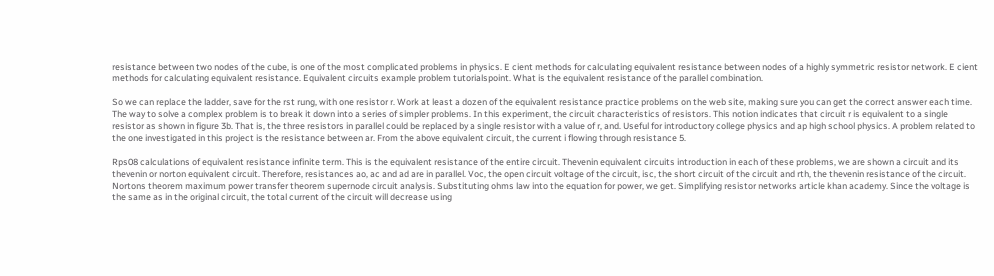resistance between two nodes of the cube, is one of the most complicated problems in physics. E cient methods for calculating equivalent resistance between nodes of a highly symmetric resistor network. E cient methods for calculating equivalent resistance. Equivalent circuits example problem tutorialspoint. What is the equivalent resistance of the parallel combination.

So we can replace the ladder, save for the rst rung, with one resistor r. Work at least a dozen of the equivalent resistance practice problems on the web site, making sure you can get the correct answer each time. The way to solve a complex problem is to break it down into a series of simpler problems. In this experiment, the circuit characteristics of resistors. This notion indicates that circuit r is equivalent to a single resistor as shown in figure 3b. That is, the three resistors in parallel could be replaced by a single resistor with a value of r, and. Useful for introductory college physics and ap high school physics. A problem related to the one investigated in this project is the resistance between ar. From the above equivalent circuit, the current i flowing through resistance 5.

Rps08 calculations of equivalent resistance infinite term. This is the equivalent resistance of the entire circuit. Thevenin equivalent circuits introduction in each of these problems, we are shown a circuit and its thevenin or norton equivalent circuit. Therefore, resistances ao, ac and ad are in parallel. Voc, the open circuit voltage of the circuit, isc, the short circuit of the circuit and rth, the thevenin resistance of the circuit. Nortons theorem maximum power transfer theorem supernode circuit analysis. Substituting ohms law into the equation for power, we get. Simplifying resistor networks article khan academy. Since the voltage is the same as in the original circuit, the total current of the circuit will decrease using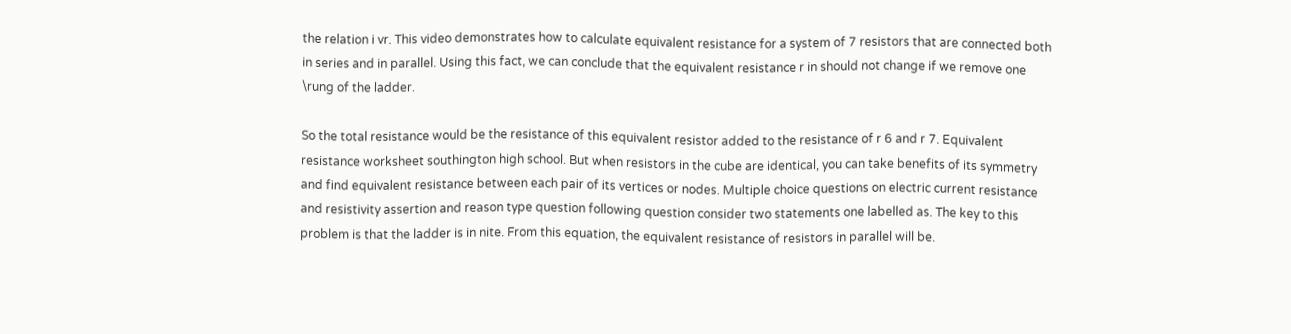the relation i vr. This video demonstrates how to calculate equivalent resistance for a system of 7 resistors that are connected both in series and in parallel. Using this fact, we can conclude that the equivalent resistance r in should not change if we remove one \rung of the ladder.

So the total resistance would be the resistance of this equivalent resistor added to the resistance of r 6 and r 7. Equivalent resistance worksheet southington high school. But when resistors in the cube are identical, you can take benefits of its symmetry and find equivalent resistance between each pair of its vertices or nodes. Multiple choice questions on electric current resistance and resistivity assertion and reason type question following question consider two statements one labelled as. The key to this problem is that the ladder is in nite. From this equation, the equivalent resistance of resistors in parallel will be.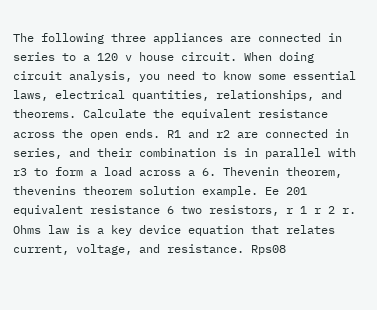The following three appliances are connected in series to a 120 v house circuit. When doing circuit analysis, you need to know some essential laws, electrical quantities, relationships, and theorems. Calculate the equivalent resistance across the open ends. R1 and r2 are connected in series, and their combination is in parallel with r3 to form a load across a 6. Thevenin theorem, thevenins theorem solution example. Ee 201 equivalent resistance 6 two resistors, r 1 r 2 r. Ohms law is a key device equation that relates current, voltage, and resistance. Rps08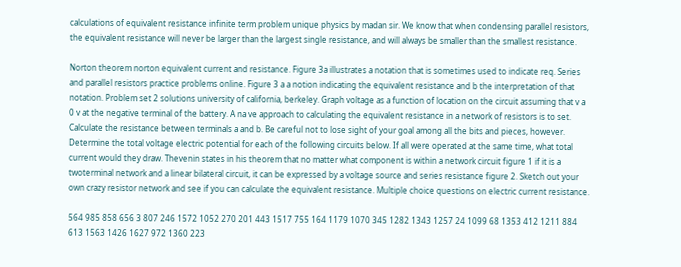calculations of equivalent resistance infinite term problem unique physics by madan sir. We know that when condensing parallel resistors, the equivalent resistance will never be larger than the largest single resistance, and will always be smaller than the smallest resistance.

Norton theorem norton equivalent current and resistance. Figure 3a illustrates a notation that is sometimes used to indicate req. Series and parallel resistors practice problems online. Figure 3 a a notion indicating the equivalent resistance and b the interpretation of that notation. Problem set 2 solutions university of california, berkeley. Graph voltage as a function of location on the circuit assuming that v a 0 v at the negative terminal of the battery. A na ve approach to calculating the equivalent resistance in a network of resistors is to set. Calculate the resistance between terminals a and b. Be careful not to lose sight of your goal among all the bits and pieces, however. Determine the total voltage electric potential for each of the following circuits below. If all were operated at the same time, what total current would they draw. Thevenin states in his theorem that no matter what component is within a network circuit figure 1 if it is a twoterminal network and a linear bilateral circuit, it can be expressed by a voltage source and series resistance figure 2. Sketch out your own crazy resistor network and see if you can calculate the equivalent resistance. Multiple choice questions on electric current resistance.

564 985 858 656 3 807 246 1572 1052 270 201 443 1517 755 164 1179 1070 345 1282 1343 1257 24 1099 68 1353 412 1211 884 613 1563 1426 1627 972 1360 223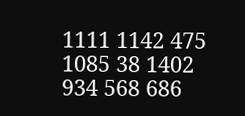1111 1142 475 1085 38 1402 934 568 686